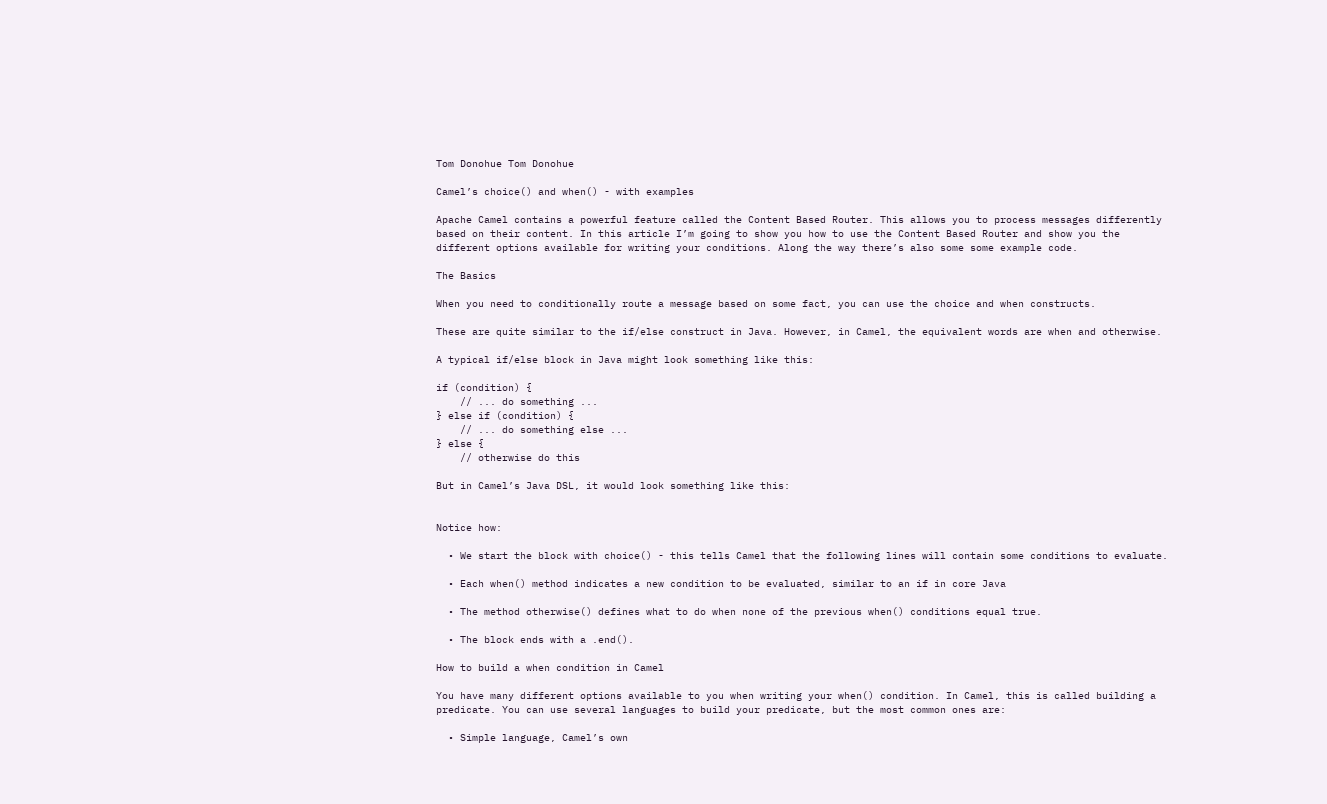Tom Donohue Tom Donohue

Camel’s choice() and when() - with examples

Apache Camel contains a powerful feature called the Content Based Router. This allows you to process messages differently based on their content. In this article I’m going to show you how to use the Content Based Router and show you the different options available for writing your conditions. Along the way there’s also some some example code.

The Basics

When you need to conditionally route a message based on some fact, you can use the choice and when constructs.

These are quite similar to the if/else construct in Java. However, in Camel, the equivalent words are when and otherwise.

A typical if/else block in Java might look something like this:

if (condition) {
    // ... do something ...
} else if (condition) {
    // ... do something else ...
} else {
    // otherwise do this

But in Camel’s Java DSL, it would look something like this:


Notice how:

  • We start the block with choice() - this tells Camel that the following lines will contain some conditions to evaluate.

  • Each when() method indicates a new condition to be evaluated, similar to an if in core Java

  • The method otherwise() defines what to do when none of the previous when() conditions equal true.

  • The block ends with a .end().

How to build a when condition in Camel

You have many different options available to you when writing your when() condition. In Camel, this is called building a predicate. You can use several languages to build your predicate, but the most common ones are:

  • Simple language, Camel’s own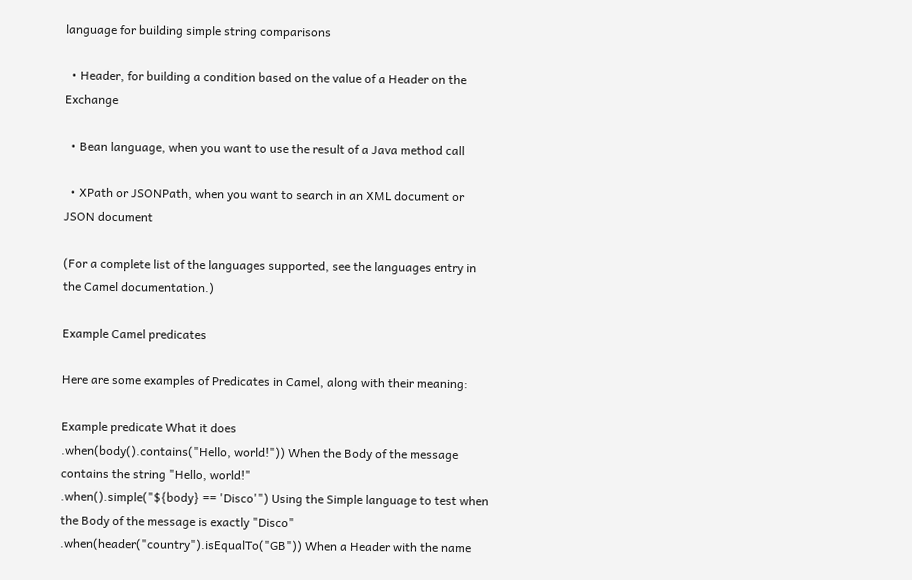language for building simple string comparisons

  • Header, for building a condition based on the value of a Header on the Exchange

  • Bean language, when you want to use the result of a Java method call

  • XPath or JSONPath, when you want to search in an XML document or JSON document

(For a complete list of the languages supported, see the languages entry in the Camel documentation.)

Example Camel predicates

Here are some examples of Predicates in Camel, along with their meaning:

Example predicate What it does
.when(body().contains("Hello, world!")) When the Body of the message contains the string "Hello, world!"
.when().simple("${body} == 'Disco'") Using the Simple language to test when the Body of the message is exactly "Disco"
.when(header("country").isEqualTo("GB")) When a Header with the name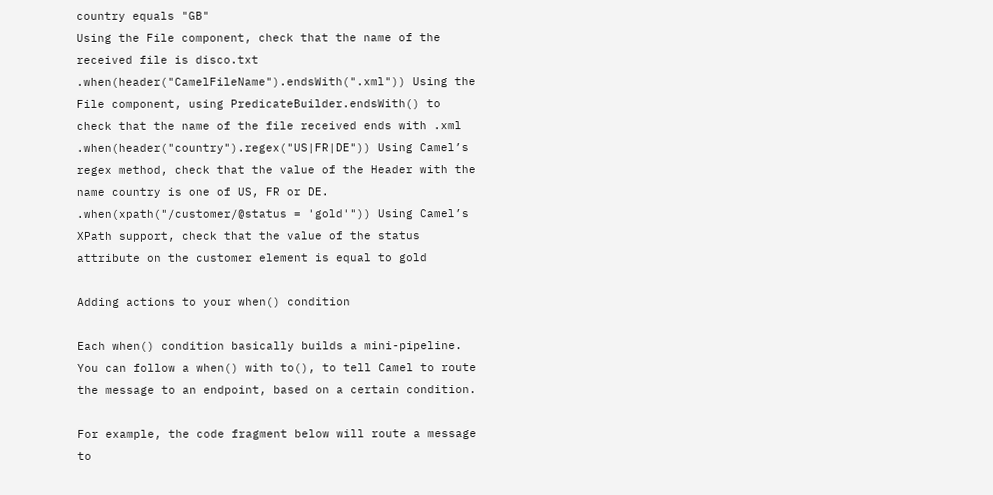country equals "GB"
Using the File component, check that the name of the received file is disco.txt
.when(header("CamelFileName").endsWith(".xml")) Using the File component, using PredicateBuilder.endsWith() to check that the name of the file received ends with .xml
.when(header("country").regex("US|FR|DE")) Using Camel’s regex method, check that the value of the Header with the name country is one of US, FR or DE.
.when(xpath("/customer/@status = 'gold'")) Using Camel’s XPath support, check that the value of the status attribute on the customer element is equal to gold

Adding actions to your when() condition

Each when() condition basically builds a mini-pipeline. You can follow a when() with to(), to tell Camel to route the message to an endpoint, based on a certain condition.

For example, the code fragment below will route a message to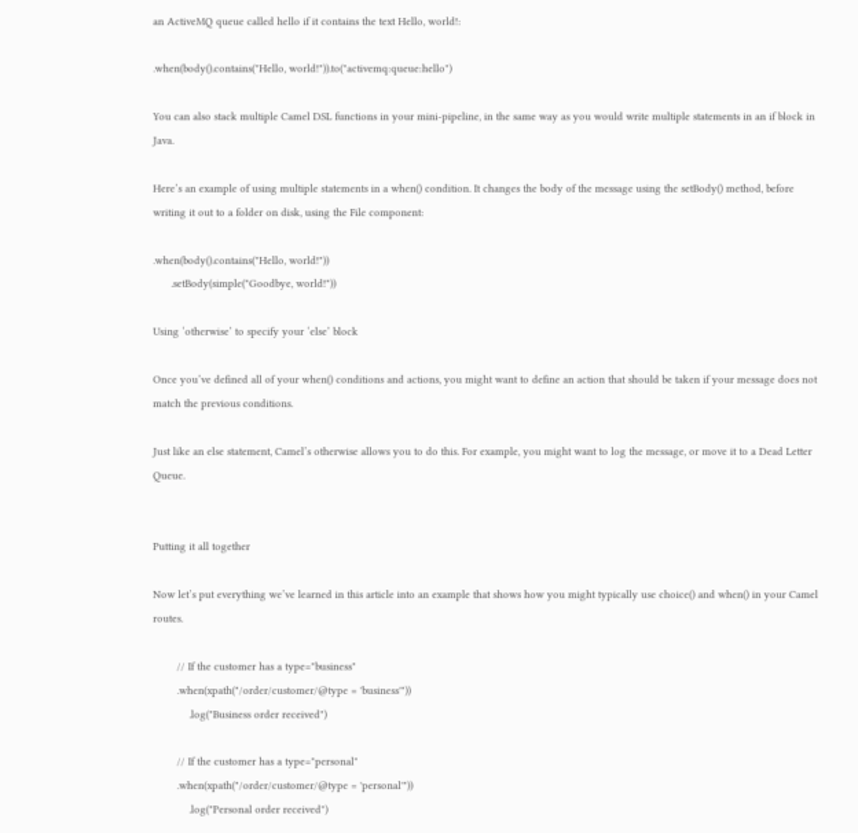an ActiveMQ queue called hello if it contains the text Hello, world!:

.when(body().contains("Hello, world!")).to("activemq:queue:hello")

You can also stack multiple Camel DSL functions in your mini-pipeline, in the same way as you would write multiple statements in an if block in Java.

Here’s an example of using multiple statements in a when() condition. It changes the body of the message using the setBody() method, before writing it out to a folder on disk, using the File component:

.when(body().contains("Hello, world!"))
      .setBody(simple("Goodbye, world!"))

Using ‘otherwise’ to specify your ‘else’ block

Once you’ve defined all of your when() conditions and actions, you might want to define an action that should be taken if your message does not match the previous conditions.

Just like an else statement, Camel’s otherwise allows you to do this. For example, you might want to log the message, or move it to a Dead Letter Queue.


Putting it all together

Now let’s put everything we’ve learned in this article into an example that shows how you might typically use choice() and when() in your Camel routes.

        // If the customer has a type="business"
        .when(xpath("/order/customer/@type = 'business'"))
            .log("Business order received")

        // If the customer has a type="personal"
        .when(xpath("/order/customer/@type = 'personal'"))
            .log("Personal order received")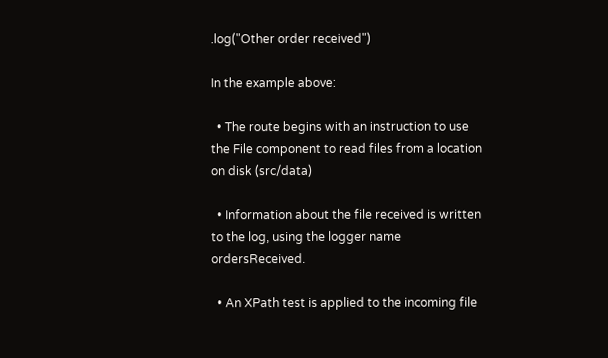.log("Other order received")

In the example above:

  • The route begins with an instruction to use the File component to read files from a location on disk (src/data)

  • Information about the file received is written to the log, using the logger name ordersReceived.

  • An XPath test is applied to the incoming file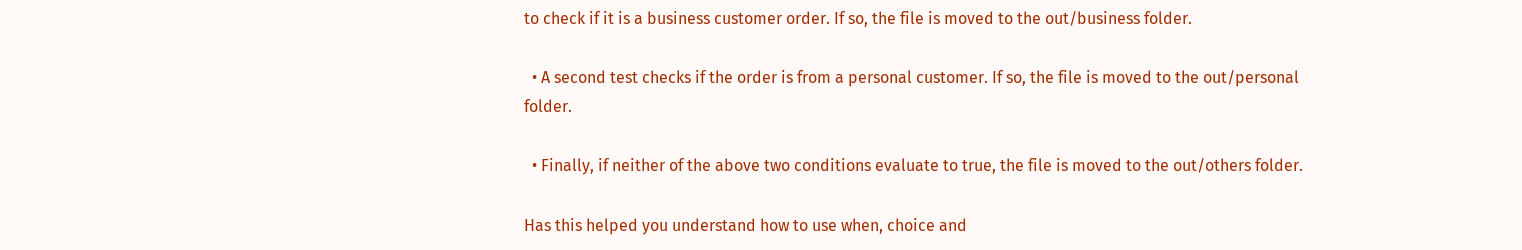to check if it is a business customer order. If so, the file is moved to the out/business folder.

  • A second test checks if the order is from a personal customer. If so, the file is moved to the out/personal folder.

  • Finally, if neither of the above two conditions evaluate to true, the file is moved to the out/others folder.

Has this helped you understand how to use when, choice and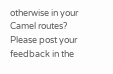otherwise in your Camel routes? Please post your feedback in the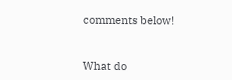comments below!


What do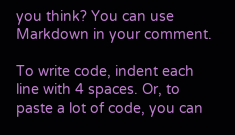you think? You can use Markdown in your comment.

To write code, indent each line with 4 spaces. Or, to paste a lot of code, you can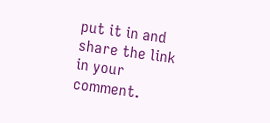put it in and share the link in your comment.